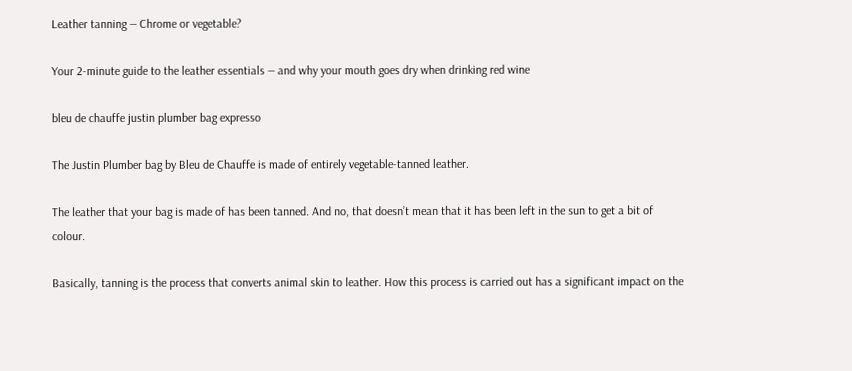Leather tanning ― Chrome or vegetable?

Your 2-minute guide to the leather essentials ― and why your mouth goes dry when drinking red wine

bleu de chauffe justin plumber bag expresso

The Justin Plumber bag by Bleu de Chauffe is made of entirely vegetable-tanned leather.

The leather that your bag is made of has been tanned. And no, that doesn’t mean that it has been left in the sun to get a bit of colour.

Basically, tanning is the process that converts animal skin to leather. How this process is carried out has a significant impact on the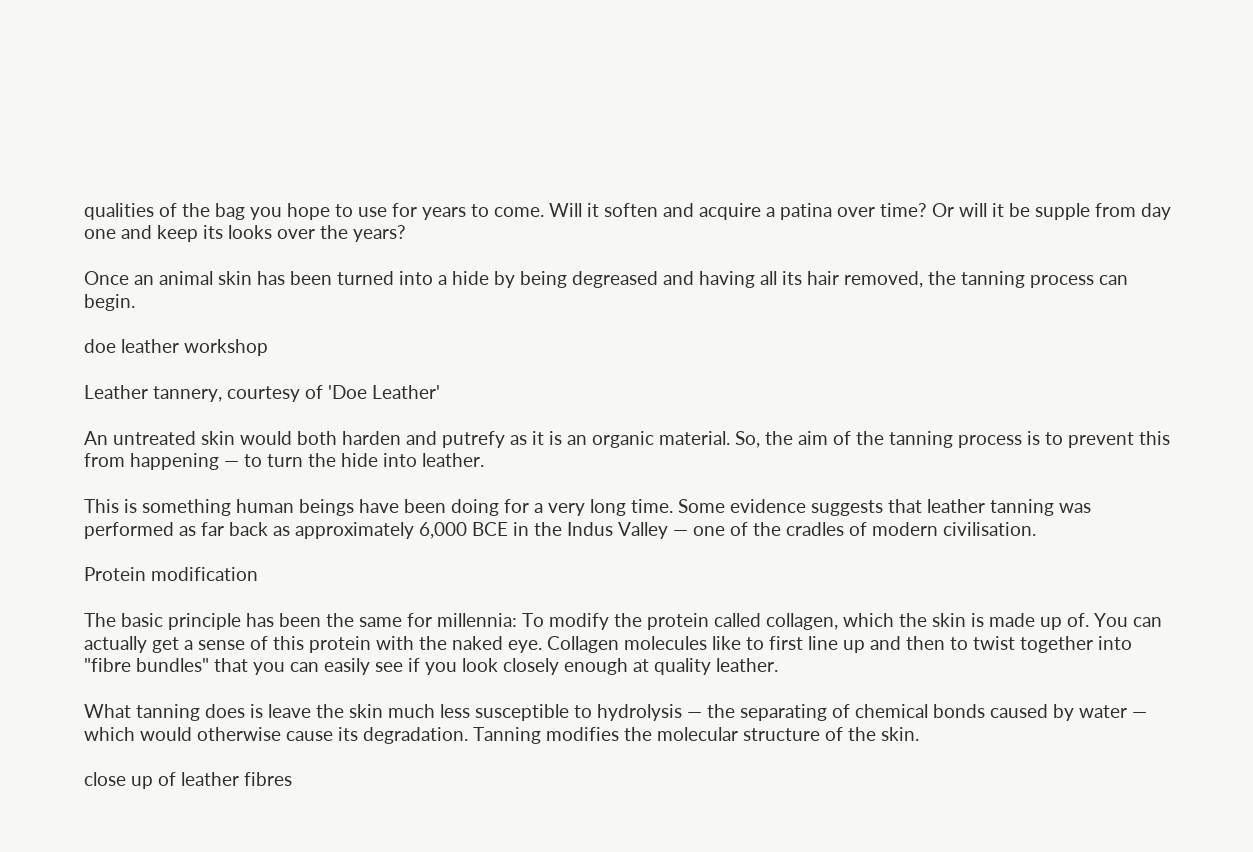qualities of the bag you hope to use for years to come. Will it soften and acquire a patina over time? Or will it be supple from day one and keep its looks over the years?

Once an animal skin has been turned into a hide by being degreased and having all its hair removed, the tanning process can begin.

doe leather workshop

Leather tannery, courtesy of 'Doe Leather'

An untreated skin would both harden and putrefy as it is an organic material. So, the aim of the tanning process is to prevent this from happening ― to turn the hide into leather.

This is something human beings have been doing for a very long time. Some evidence suggests that leather tanning was performed as far back as approximately 6,000 BCE in the Indus Valley ― one of the cradles of modern civilisation.

Protein modification

The basic principle has been the same for millennia: To modify the protein called collagen, which the skin is made up of. You can actually get a sense of this protein with the naked eye. Collagen molecules like to first line up and then to twist together into "fibre bundles" that you can easily see if you look closely enough at quality leather.

What tanning does is leave the skin much less susceptible to hydrolysis ― the separating of chemical bonds caused by water ― which would otherwise cause its degradation. Tanning modifies the molecular structure of the skin.

close up of leather fibres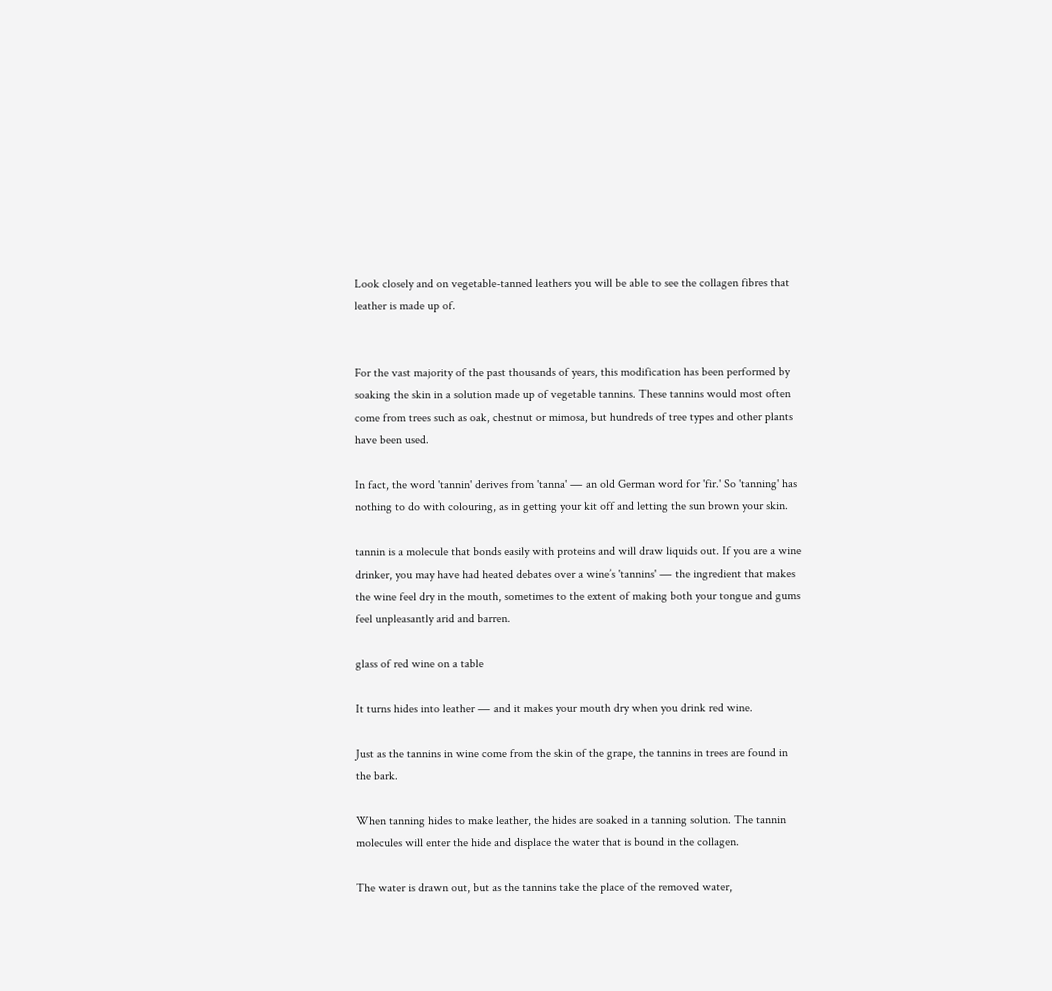Look closely and on vegetable-tanned leathers you will be able to see the collagen fibres that leather is made up of.


For the vast majority of the past thousands of years, this modification has been performed by soaking the skin in a solution made up of vegetable tannins. These tannins would most often come from trees such as oak, chestnut or mimosa, but hundreds of tree types and other plants have been used.

In fact, the word 'tannin' derives from 'tanna' ― an old German word for 'fir.' So 'tanning' has nothing to do with colouring, as in getting your kit off and letting the sun brown your skin.

tannin is a molecule that bonds easily with proteins and will draw liquids out. If you are a wine drinker, you may have had heated debates over a wine’s 'tannins' ― the ingredient that makes the wine feel dry in the mouth, sometimes to the extent of making both your tongue and gums feel unpleasantly arid and barren.

glass of red wine on a table

It turns hides into leather ― and it makes your mouth dry when you drink red wine.

Just as the tannins in wine come from the skin of the grape, the tannins in trees are found in the bark.

When tanning hides to make leather, the hides are soaked in a tanning solution. The tannin molecules will enter the hide and displace the water that is bound in the collagen.

The water is drawn out, but as the tannins take the place of the removed water,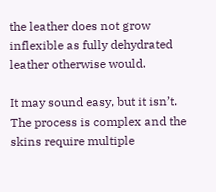the leather does not grow inflexible as fully dehydrated leather otherwise would.

It may sound easy, but it isn’t. The process is complex and the skins require multiple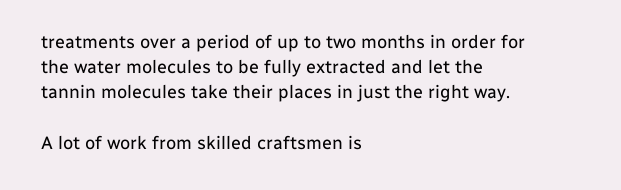treatments over a period of up to two months in order for the water molecules to be fully extracted and let the tannin molecules take their places in just the right way.

A lot of work from skilled craftsmen is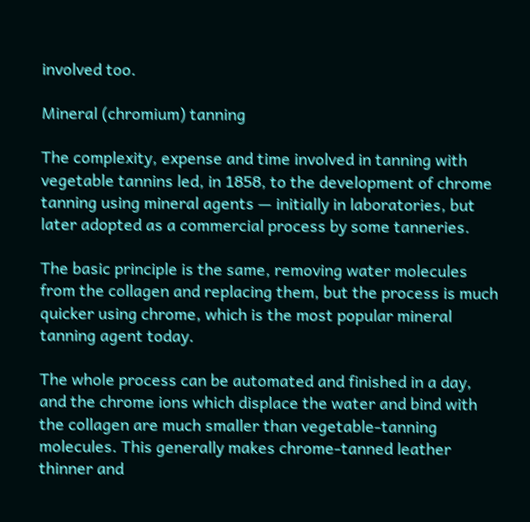involved too.

Mineral (chromium) tanning

The complexity, expense and time involved in tanning with vegetable tannins led, in 1858, to the development of chrome tanning using mineral agents — initially in laboratories, but later adopted as a commercial process by some tanneries.

The basic principle is the same, removing water molecules from the collagen and replacing them, but the process is much quicker using chrome, which is the most popular mineral tanning agent today.

The whole process can be automated and finished in a day, and the chrome ions which displace the water and bind with the collagen are much smaller than vegetable-tanning molecules. This generally makes chrome-tanned leather thinner and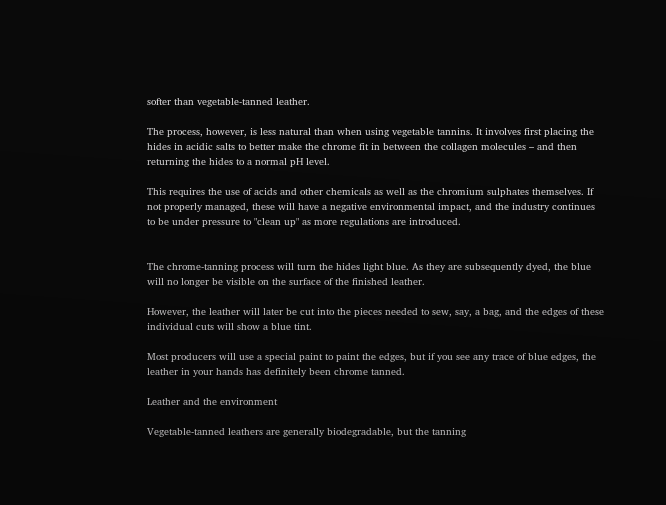softer than vegetable-tanned leather.

The process, however, is less natural than when using vegetable tannins. It involves first placing the hides in acidic salts to better make the chrome fit in between the collagen molecules – and then returning the hides to a normal pH level.

This requires the use of acids and other chemicals as well as the chromium sulphates themselves. If not properly managed, these will have a negative environmental impact, and the industry continues to be under pressure to "clean up" as more regulations are introduced.


The chrome-tanning process will turn the hides light blue. As they are subsequently dyed, the blue will no longer be visible on the surface of the finished leather.

However, the leather will later be cut into the pieces needed to sew, say, a bag, and the edges of these individual cuts will show a blue tint.

Most producers will use a special paint to paint the edges, but if you see any trace of blue edges, the leather in your hands has definitely been chrome tanned.

Leather and the environment

Vegetable-tanned leathers are generally biodegradable, but the tanning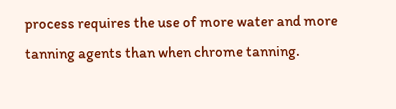process requires the use of more water and more tanning agents than when chrome tanning.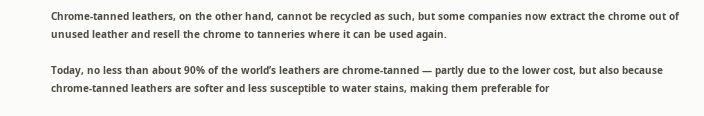Chrome-tanned leathers, on the other hand, cannot be recycled as such, but some companies now extract the chrome out of unused leather and resell the chrome to tanneries where it can be used again.

Today, no less than about 90% of the world’s leathers are chrome-tanned ― partly due to the lower cost, but also because chrome-tanned leathers are softer and less susceptible to water stains, making them preferable for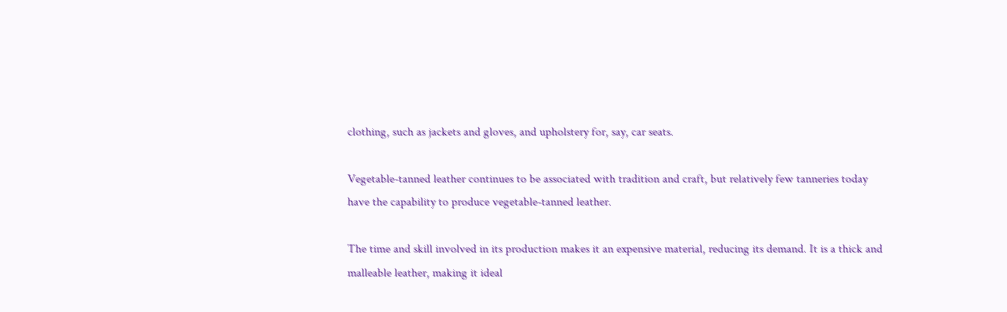clothing, such as jackets and gloves, and upholstery for, say, car seats.

Vegetable-tanned leather continues to be associated with tradition and craft, but relatively few tanneries today have the capability to produce vegetable-tanned leather.

The time and skill involved in its production makes it an expensive material, reducing its demand. It is a thick and malleable leather, making it ideal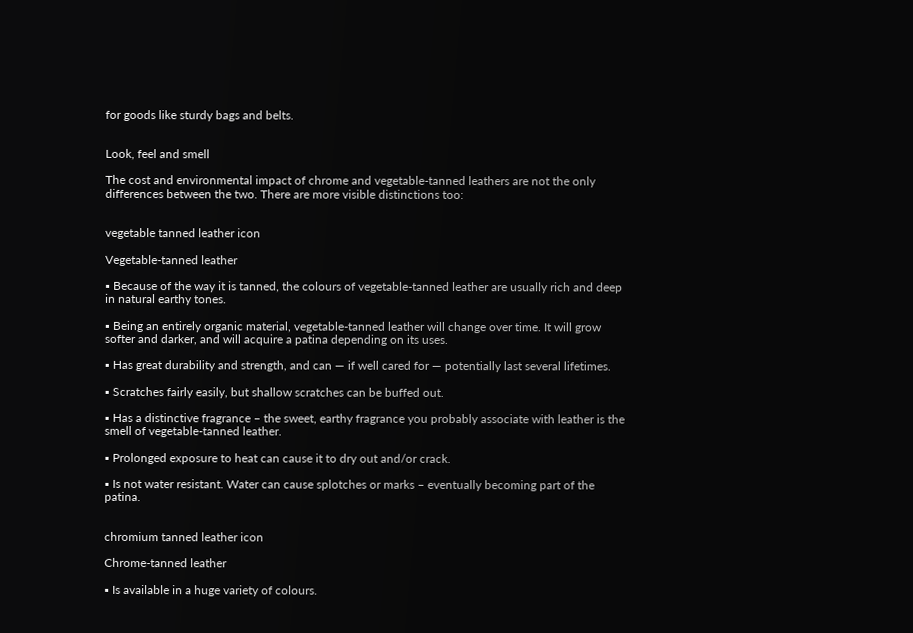for goods like sturdy bags and belts.


Look, feel and smell

The cost and environmental impact of chrome and vegetable-tanned leathers are not the only differences between the two. There are more visible distinctions too:


vegetable tanned leather icon

Vegetable-tanned leather

▪ Because of the way it is tanned, the colours of vegetable-tanned leather are usually rich and deep in natural earthy tones.

▪ Being an entirely organic material, vegetable-tanned leather will change over time. It will grow softer and darker, and will acquire a patina depending on its uses.

▪ Has great durability and strength, and can ― if well cared for ― potentially last several lifetimes.

▪ Scratches fairly easily, but shallow scratches can be buffed out.

▪ Has a distinctive fragrance – the sweet, earthy fragrance you probably associate with leather is the smell of vegetable-tanned leather.

▪ Prolonged exposure to heat can cause it to dry out and/or crack.

▪ Is not water resistant. Water can cause splotches or marks – eventually becoming part of the patina.


chromium tanned leather icon

Chrome-tanned leather

▪ Is available in a huge variety of colours.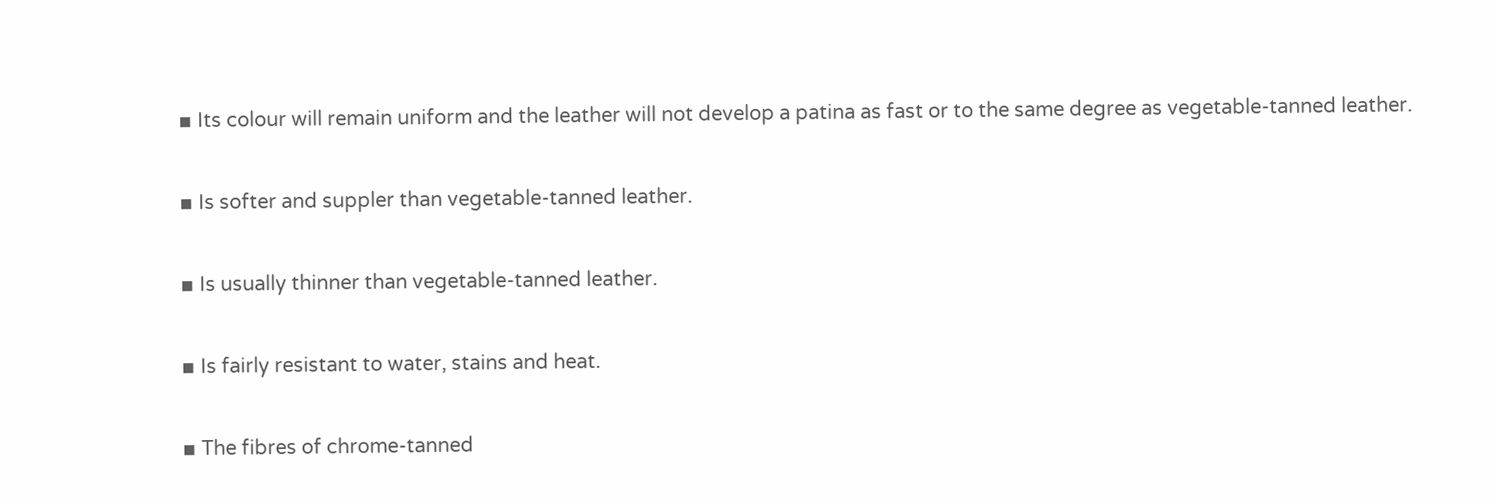▪ Its colour will remain uniform and the leather will not develop a patina as fast or to the same degree as vegetable-tanned leather.

▪ Is softer and suppler than vegetable-tanned leather.

▪ Is usually thinner than vegetable-tanned leather.

▪ Is fairly resistant to water, stains and heat.

▪ The fibres of chrome-tanned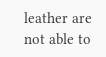leather are not able to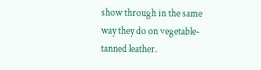show through in the same way they do on vegetable-tanned leather.